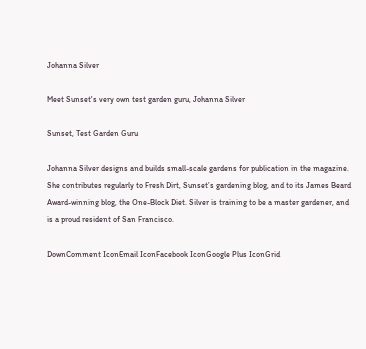Johanna Silver

Meet Sunset's very own test garden guru, Johanna Silver

Sunset, Test Garden Guru

Johanna Silver designs and builds small-scale gardens for publication in the magazine. She contributes regularly to Fresh Dirt, Sunset’s gardening blog, and to its James Beard Award-winning blog, the One-Block Diet. Silver is training to be a master gardener, and is a proud resident of San Francisco.

DownComment IconEmail IconFacebook IconGoogle Plus IconGrid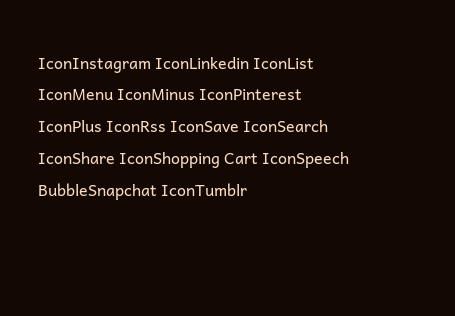IconInstagram IconLinkedin IconList IconMenu IconMinus IconPinterest IconPlus IconRss IconSave IconSearch IconShare IconShopping Cart IconSpeech BubbleSnapchat IconTumblr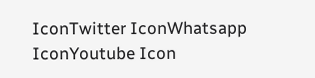IconTwitter IconWhatsapp IconYoutube Icon